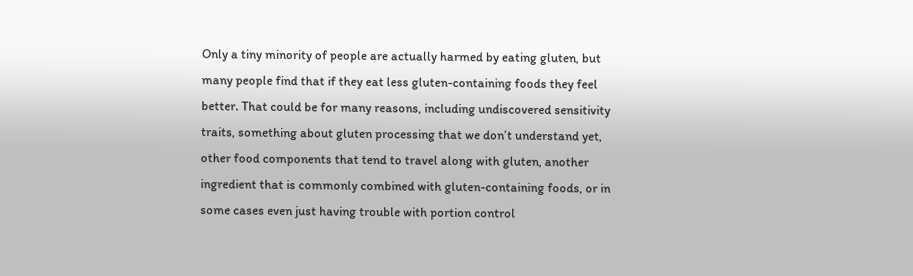Only a tiny minority of people are actually harmed by eating gluten, but many people find that if they eat less gluten-containing foods they feel better. That could be for many reasons, including undiscovered sensitivity traits, something about gluten processing that we don’t understand yet, other food components that tend to travel along with gluten, another ingredient that is commonly combined with gluten-containing foods, or in some cases even just having trouble with portion control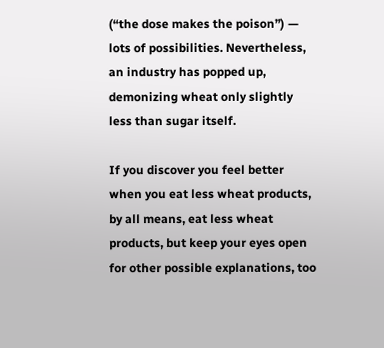(“the dose makes the poison”) — lots of possibilities. Nevertheless, an industry has popped up, demonizing wheat only slightly less than sugar itself.

If you discover you feel better when you eat less wheat products, by all means, eat less wheat products, but keep your eyes open for other possible explanations, too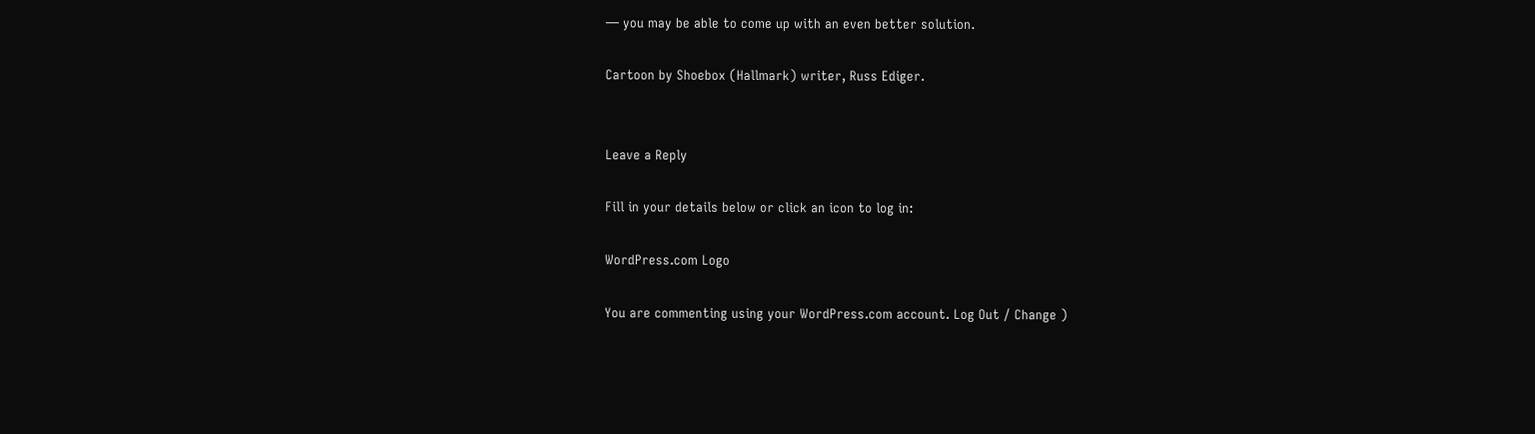— you may be able to come up with an even better solution.

Cartoon by Shoebox (Hallmark) writer, Russ Ediger.


Leave a Reply

Fill in your details below or click an icon to log in:

WordPress.com Logo

You are commenting using your WordPress.com account. Log Out / Change )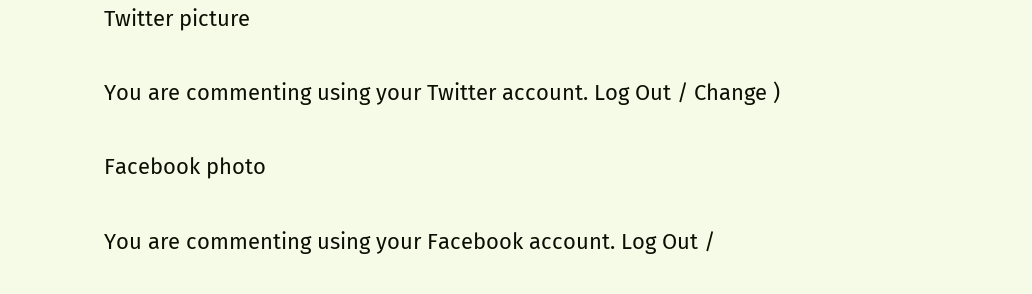Twitter picture

You are commenting using your Twitter account. Log Out / Change )

Facebook photo

You are commenting using your Facebook account. Log Out /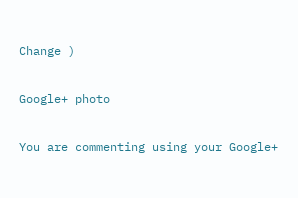Change )

Google+ photo

You are commenting using your Google+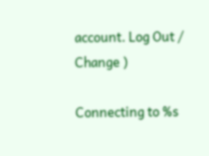account. Log Out / Change )

Connecting to %s